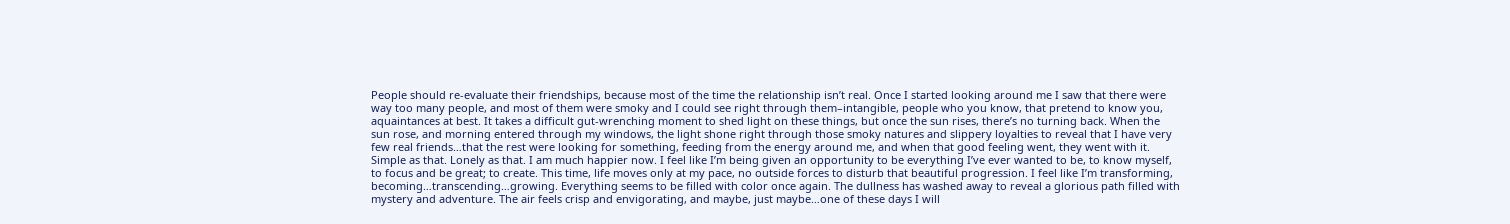People should re-evaluate their friendships, because most of the time the relationship isn’t real. Once I started looking around me I saw that there were way too many people, and most of them were smoky and I could see right through them–intangible, people who you know, that pretend to know you, aquaintances at best. It takes a difficult gut-wrenching moment to shed light on these things, but once the sun rises, there’s no turning back. When the sun rose, and morning entered through my windows, the light shone right through those smoky natures and slippery loyalties to reveal that I have very few real friends…that the rest were looking for something, feeding from the energy around me, and when that good feeling went, they went with it. Simple as that. Lonely as that. I am much happier now. I feel like I’m being given an opportunity to be everything I’ve ever wanted to be, to know myself, to focus and be great; to create. This time, life moves only at my pace, no outside forces to disturb that beautiful progression. I feel like I’m transforming, becoming…transcending…growing. Everything seems to be filled with color once again. The dullness has washed away to reveal a glorious path filled with mystery and adventure. The air feels crisp and envigorating, and maybe, just maybe…one of these days I will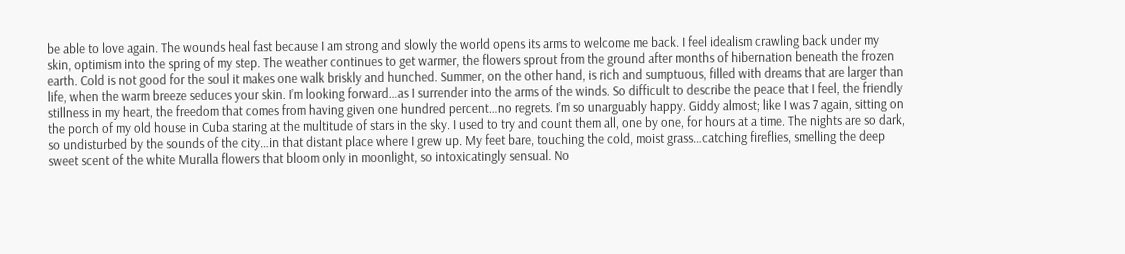be able to love again. The wounds heal fast because I am strong and slowly the world opens its arms to welcome me back. I feel idealism crawling back under my skin, optimism into the spring of my step. The weather continues to get warmer, the flowers sprout from the ground after months of hibernation beneath the frozen earth. Cold is not good for the soul it makes one walk briskly and hunched. Summer, on the other hand, is rich and sumptuous, filled with dreams that are larger than life, when the warm breeze seduces your skin. I’m looking forward…as I surrender into the arms of the winds. So difficult to describe the peace that I feel, the friendly stillness in my heart, the freedom that comes from having given one hundred percent…no regrets. I’m so unarguably happy. Giddy almost; like I was 7 again, sitting on the porch of my old house in Cuba staring at the multitude of stars in the sky. I used to try and count them all, one by one, for hours at a time. The nights are so dark, so undisturbed by the sounds of the city…in that distant place where I grew up. My feet bare, touching the cold, moist grass…catching fireflies, smelling the deep sweet scent of the white Muralla flowers that bloom only in moonlight, so intoxicatingly sensual. No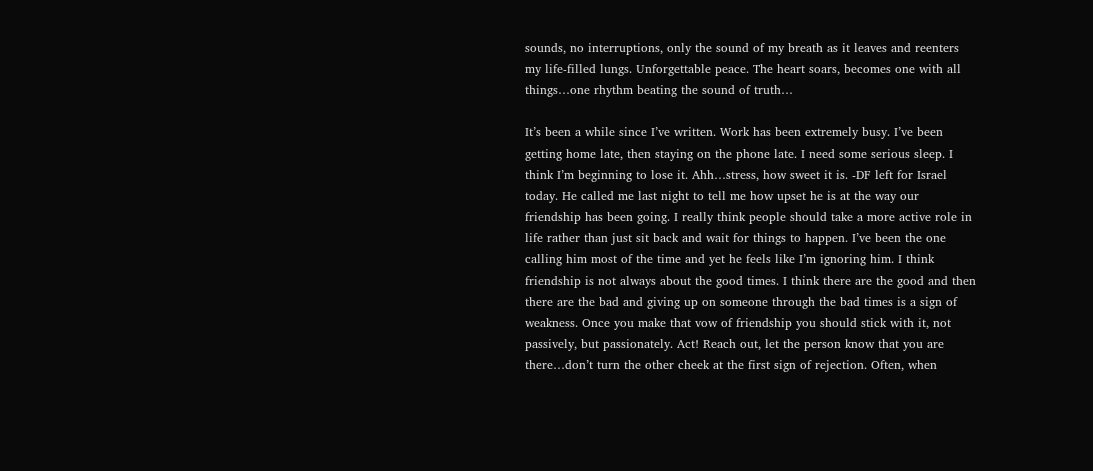sounds, no interruptions, only the sound of my breath as it leaves and reenters my life-filled lungs. Unforgettable peace. The heart soars, becomes one with all things…one rhythm beating the sound of truth…

It’s been a while since I’ve written. Work has been extremely busy. I’ve been getting home late, then staying on the phone late. I need some serious sleep. I think I’m beginning to lose it. Ahh…stress, how sweet it is. -DF left for Israel today. He called me last night to tell me how upset he is at the way our friendship has been going. I really think people should take a more active role in life rather than just sit back and wait for things to happen. I’ve been the one calling him most of the time and yet he feels like I’m ignoring him. I think friendship is not always about the good times. I think there are the good and then there are the bad and giving up on someone through the bad times is a sign of weakness. Once you make that vow of friendship you should stick with it, not passively, but passionately. Act! Reach out, let the person know that you are there…don’t turn the other cheek at the first sign of rejection. Often, when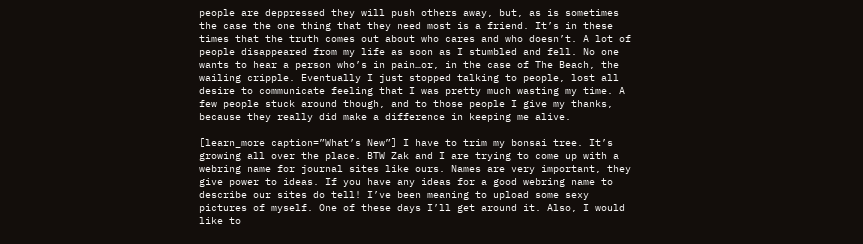people are deppressed they will push others away, but, as is sometimes the case the one thing that they need most is a friend. It’s in these times that the truth comes out about who cares and who doesn’t. A lot of people disappeared from my life as soon as I stumbled and fell. No one wants to hear a person who’s in pain…or, in the case of The Beach, the wailing cripple. Eventually I just stopped talking to people, lost all desire to communicate feeling that I was pretty much wasting my time. A few people stuck around though, and to those people I give my thanks, because they really did make a difference in keeping me alive.

[learn_more caption=”What’s New”] I have to trim my bonsai tree. It’s growing all over the place. BTW Zak and I are trying to come up with a webring name for journal sites like ours. Names are very important, they give power to ideas. If you have any ideas for a good webring name to describe our sites do tell! I’ve been meaning to upload some sexy pictures of myself. One of these days I’ll get around it. Also, I would like to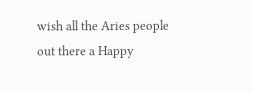wish all the Aries people out there a Happy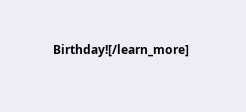Birthday![/learn_more]